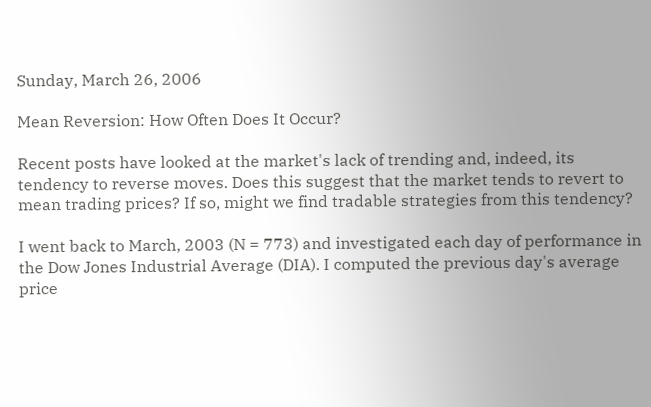Sunday, March 26, 2006

Mean Reversion: How Often Does It Occur?

Recent posts have looked at the market's lack of trending and, indeed, its tendency to reverse moves. Does this suggest that the market tends to revert to mean trading prices? If so, might we find tradable strategies from this tendency?

I went back to March, 2003 (N = 773) and investigated each day of performance in the Dow Jones Industrial Average (DIA). I computed the previous day's average price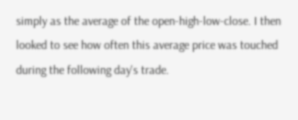simply as the average of the open-high-low-close. I then looked to see how often this average price was touched during the following day's trade.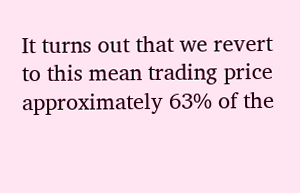It turns out that we revert to this mean trading price approximately 63% of the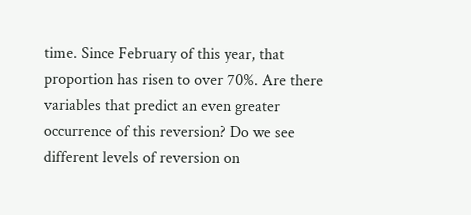time. Since February of this year, that proportion has risen to over 70%. Are there variables that predict an even greater occurrence of this reversion? Do we see different levels of reversion on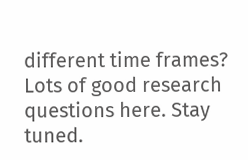different time frames? Lots of good research questions here. Stay tuned.